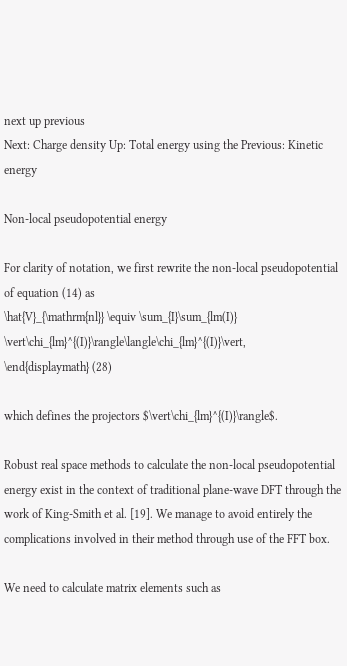next up previous
Next: Charge density Up: Total energy using the Previous: Kinetic energy

Non-local pseudopotential energy

For clarity of notation, we first rewrite the non-local pseudopotential of equation (14) as
\hat{V}_{\mathrm{nl}} \equiv \sum_{I}\sum_{lm(I)} \vert\chi_{lm}^{(I)}\rangle\langle\chi_{lm}^{(I)}\vert,
\end{displaymath} (28)

which defines the projectors $\vert\chi_{lm}^{(I)}\rangle$.

Robust real space methods to calculate the non-local pseudopotential energy exist in the context of traditional plane-wave DFT through the work of King-Smith et al. [19]. We manage to avoid entirely the complications involved in their method through use of the FFT box.

We need to calculate matrix elements such as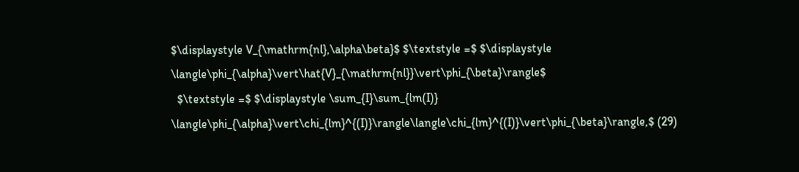$\displaystyle V_{\mathrm{nl},\alpha\beta}$ $\textstyle =$ $\displaystyle \langle\phi_{\alpha}\vert\hat{V}_{\mathrm{nl}}\vert\phi_{\beta}\rangle$
  $\textstyle =$ $\displaystyle \sum_{I}\sum_{lm(I)} \langle\phi_{\alpha}\vert\chi_{lm}^{(I)}\rangle\langle\chi_{lm}^{(I)}\vert\phi_{\beta}\rangle,$ (29)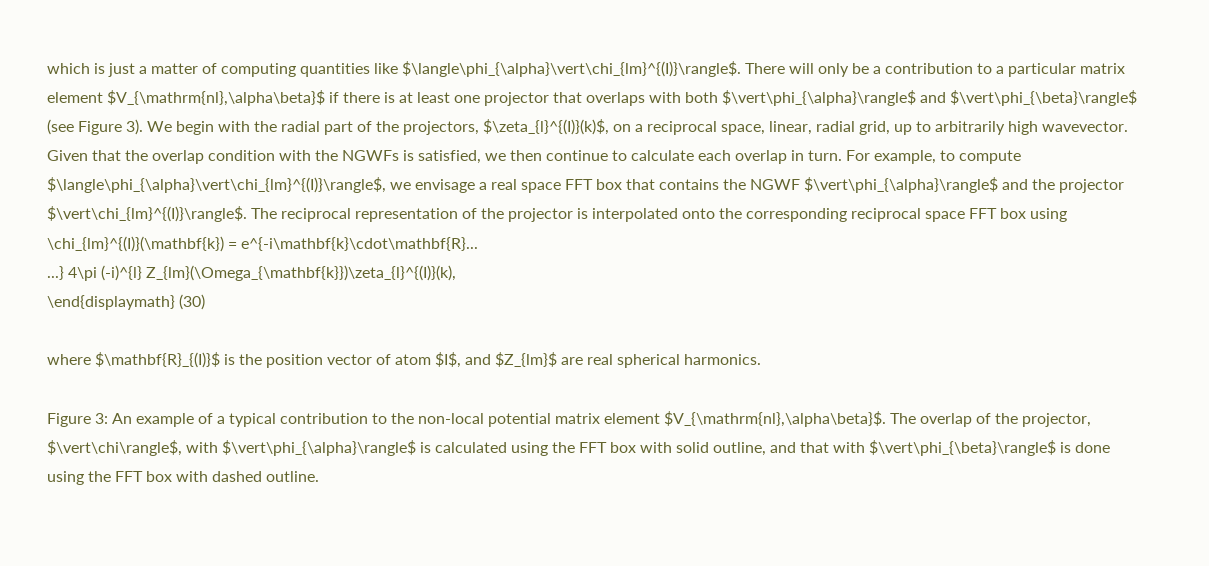which is just a matter of computing quantities like $\langle\phi_{\alpha}\vert\chi_{lm}^{(I)}\rangle$. There will only be a contribution to a particular matrix element $V_{\mathrm{nl},\alpha\beta}$ if there is at least one projector that overlaps with both $\vert\phi_{\alpha}\rangle$ and $\vert\phi_{\beta}\rangle$ (see Figure 3). We begin with the radial part of the projectors, $\zeta_{l}^{(I)}(k)$, on a reciprocal space, linear, radial grid, up to arbitrarily high wavevector. Given that the overlap condition with the NGWFs is satisfied, we then continue to calculate each overlap in turn. For example, to compute $\langle\phi_{\alpha}\vert\chi_{lm}^{(I)}\rangle$, we envisage a real space FFT box that contains the NGWF $\vert\phi_{\alpha}\rangle$ and the projector $\vert\chi_{lm}^{(I)}\rangle$. The reciprocal representation of the projector is interpolated onto the corresponding reciprocal space FFT box using
\chi_{lm}^{(I)}(\mathbf{k}) = e^{-i\mathbf{k}\cdot\mathbf{R}...
...} 4\pi (-i)^{l} Z_{lm}(\Omega_{\mathbf{k}})\zeta_{l}^{(I)}(k),
\end{displaymath} (30)

where $\mathbf{R}_{(I)}$ is the position vector of atom $I$, and $Z_{lm}$ are real spherical harmonics.

Figure 3: An example of a typical contribution to the non-local potential matrix element $V_{\mathrm{nl},\alpha\beta}$. The overlap of the projector, $\vert\chi\rangle$, with $\vert\phi_{\alpha}\rangle$ is calculated using the FFT box with solid outline, and that with $\vert\phi_{\beta}\rangle$ is done using the FFT box with dashed outline.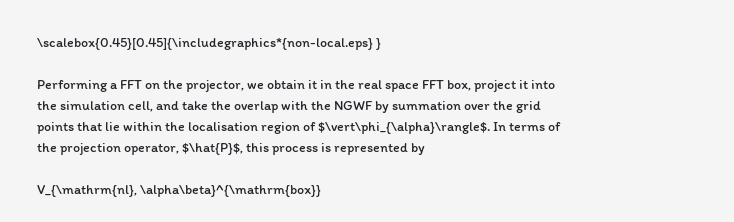\scalebox{0.45}[0.45]{\includegraphics*{non-local.eps} }

Performing a FFT on the projector, we obtain it in the real space FFT box, project it into the simulation cell, and take the overlap with the NGWF by summation over the grid points that lie within the localisation region of $\vert\phi_{\alpha}\rangle$. In terms of the projection operator, $\hat{P}$, this process is represented by

V_{\mathrm{nl}, \alpha\beta}^{\mathrm{box}}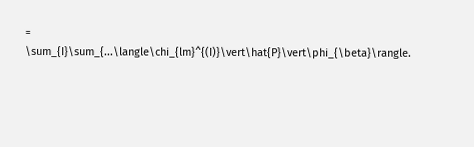= \sum_{I}\sum_{...\langle\chi_{lm}^{(I)}\vert\hat{P}\vert\phi_{\beta}\rangle.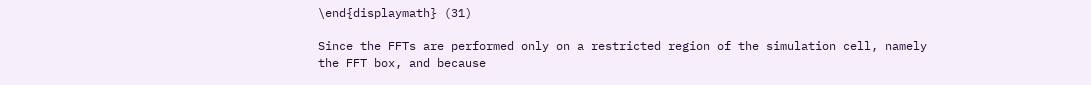\end{displaymath} (31)

Since the FFTs are performed only on a restricted region of the simulation cell, namely the FFT box, and because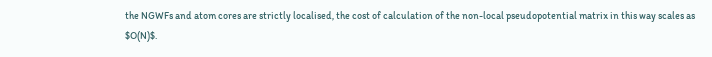the NGWFs and atom cores are strictly localised, the cost of calculation of the non-local pseudopotential matrix in this way scales as $O(N)$.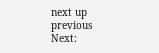next up previous
Next: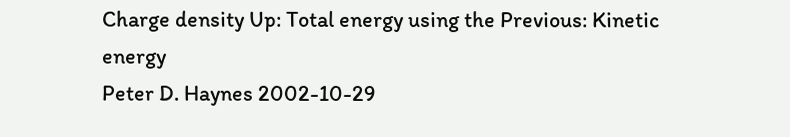Charge density Up: Total energy using the Previous: Kinetic energy
Peter D. Haynes 2002-10-29